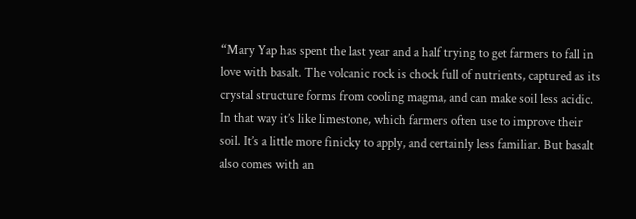“Mary Yap has spent the last year and a half trying to get farmers to fall in love with basalt. The volcanic rock is chock full of nutrients, captured as its crystal structure forms from cooling magma, and can make soil less acidic. In that way it’s like limestone, which farmers often use to improve their soil. It’s a little more finicky to apply, and certainly less familiar. But basalt also comes with an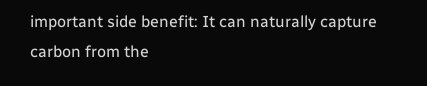important side benefit: It can naturally capture carbon from the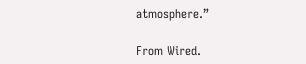atmosphere.”

From Wired.